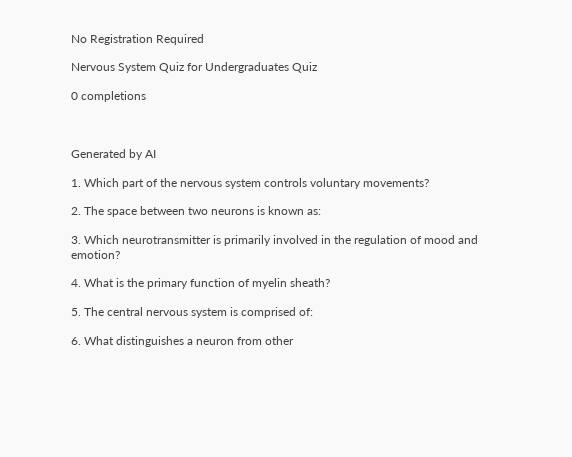No Registration Required

Nervous System Quiz for Undergraduates Quiz

0 completions



Generated by AI

1. Which part of the nervous system controls voluntary movements?

2. The space between two neurons is known as:

3. Which neurotransmitter is primarily involved in the regulation of mood and emotion?

4. What is the primary function of myelin sheath?

5. The central nervous system is comprised of:

6. What distinguishes a neuron from other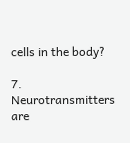cells in the body?

7. Neurotransmitters are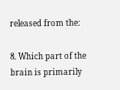released from the:

8. Which part of the brain is primarily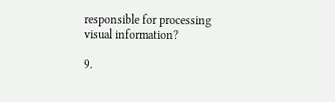responsible for processing visual information?

9.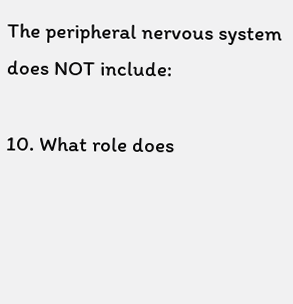The peripheral nervous system does NOT include:

10. What role does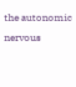the autonomic nervous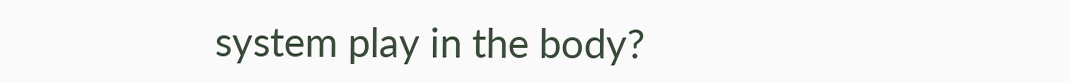system play in the body?